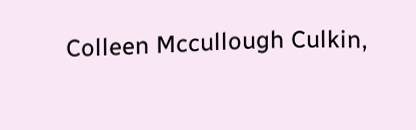Colleen Mccullough Culkin,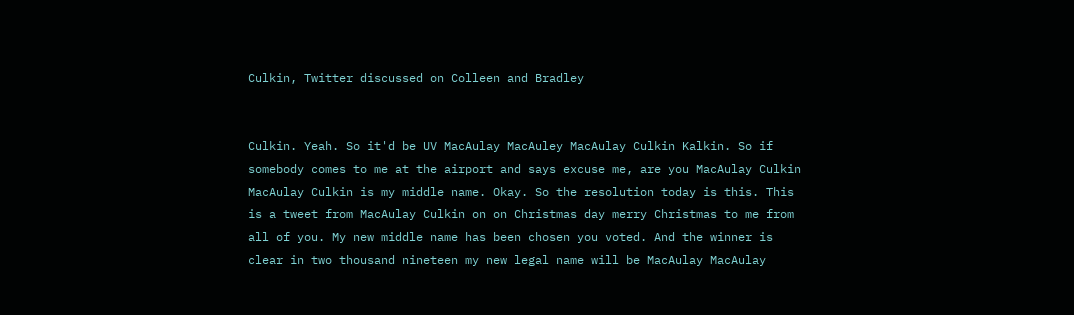Culkin, Twitter discussed on Colleen and Bradley


Culkin. Yeah. So it'd be UV MacAulay MacAuley MacAulay Culkin Kalkin. So if somebody comes to me at the airport and says excuse me, are you MacAulay Culkin MacAulay Culkin is my middle name. Okay. So the resolution today is this. This is a tweet from MacAulay Culkin on on Christmas day merry Christmas to me from all of you. My new middle name has been chosen you voted. And the winner is clear in two thousand nineteen my new legal name will be MacAulay MacAulay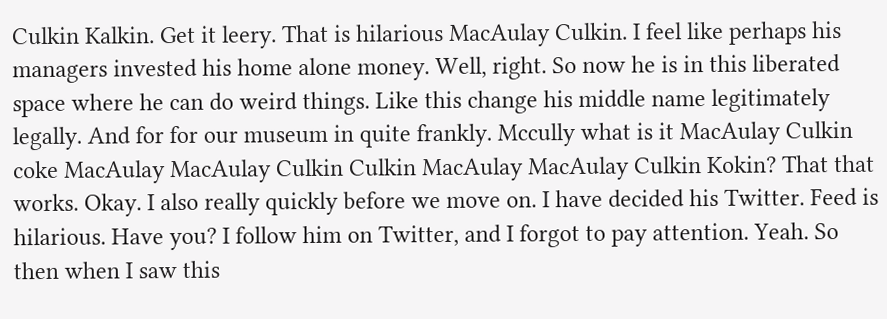Culkin Kalkin. Get it leery. That is hilarious MacAulay Culkin. I feel like perhaps his managers invested his home alone money. Well, right. So now he is in this liberated space where he can do weird things. Like this change his middle name legitimately legally. And for for our museum in quite frankly. Mccully what is it MacAulay Culkin coke MacAulay MacAulay Culkin Culkin MacAulay MacAulay Culkin Kokin? That that works. Okay. I also really quickly before we move on. I have decided his Twitter. Feed is hilarious. Have you? I follow him on Twitter, and I forgot to pay attention. Yeah. So then when I saw this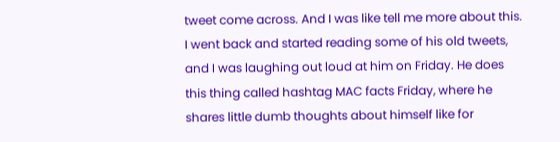tweet come across. And I was like tell me more about this. I went back and started reading some of his old tweets, and I was laughing out loud at him on Friday. He does this thing called hashtag MAC facts Friday, where he shares little dumb thoughts about himself like for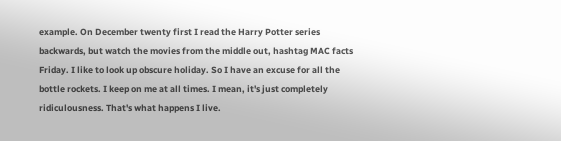example. On December twenty first I read the Harry Potter series backwards, but watch the movies from the middle out, hashtag MAC facts Friday. I like to look up obscure holiday. So I have an excuse for all the bottle rockets. I keep on me at all times. I mean, it's just completely ridiculousness. That's what happens I live.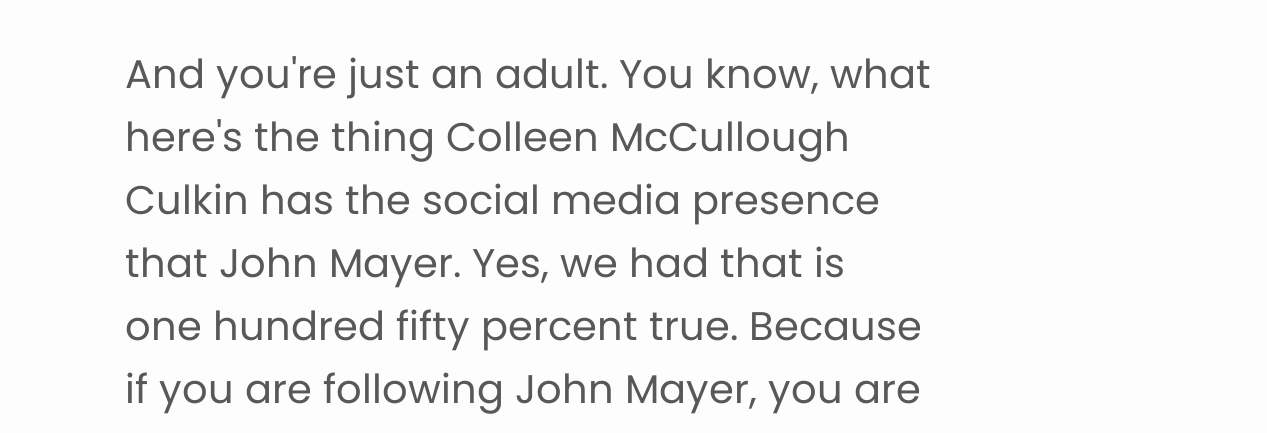And you're just an adult. You know, what here's the thing Colleen McCullough Culkin has the social media presence that John Mayer. Yes, we had that is one hundred fifty percent true. Because if you are following John Mayer, you are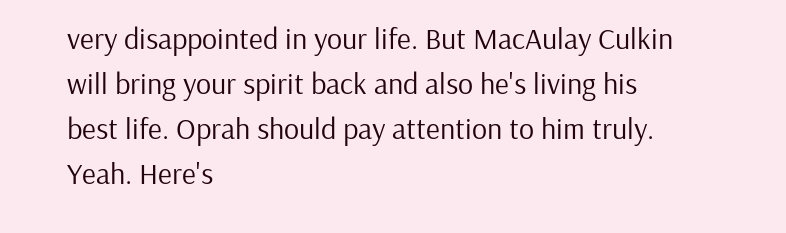very disappointed in your life. But MacAulay Culkin will bring your spirit back and also he's living his best life. Oprah should pay attention to him truly. Yeah. Here's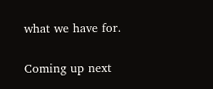what we have for.

Coming up next